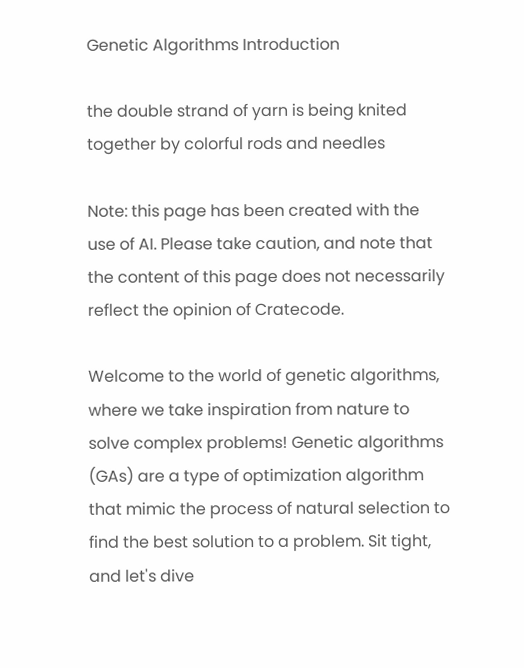Genetic Algorithms Introduction

the double strand of yarn is being knited together by colorful rods and needles

Note: this page has been created with the use of AI. Please take caution, and note that the content of this page does not necessarily reflect the opinion of Cratecode.

Welcome to the world of genetic algorithms, where we take inspiration from nature to solve complex problems! Genetic algorithms (GAs) are a type of optimization algorithm that mimic the process of natural selection to find the best solution to a problem. Sit tight, and let's dive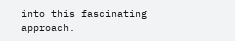into this fascinating approach.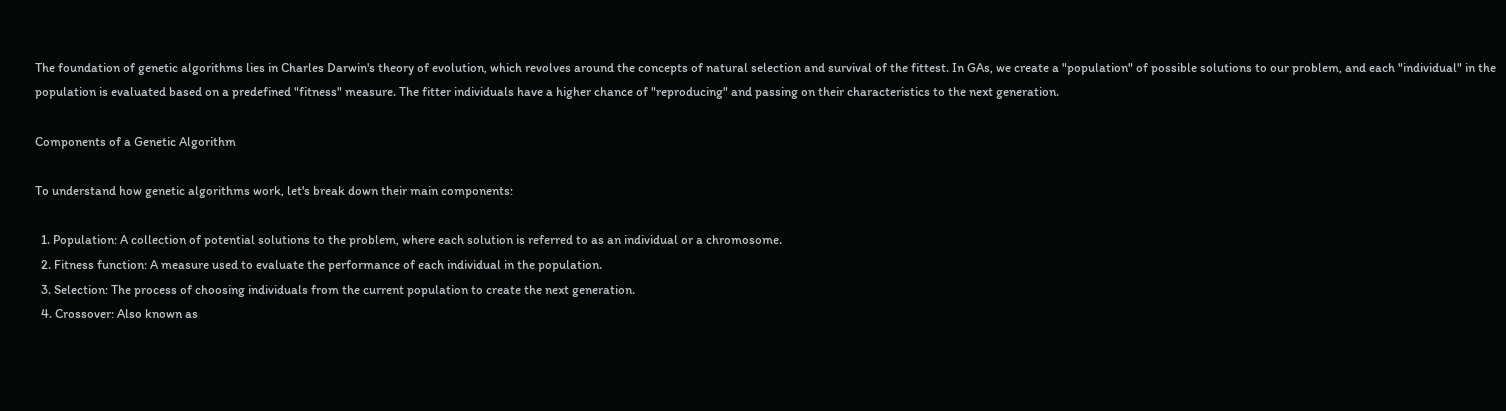The foundation of genetic algorithms lies in Charles Darwin's theory of evolution, which revolves around the concepts of natural selection and survival of the fittest. In GAs, we create a "population" of possible solutions to our problem, and each "individual" in the population is evaluated based on a predefined "fitness" measure. The fitter individuals have a higher chance of "reproducing" and passing on their characteristics to the next generation.

Components of a Genetic Algorithm

To understand how genetic algorithms work, let's break down their main components:

  1. Population: A collection of potential solutions to the problem, where each solution is referred to as an individual or a chromosome.
  2. Fitness function: A measure used to evaluate the performance of each individual in the population.
  3. Selection: The process of choosing individuals from the current population to create the next generation.
  4. Crossover: Also known as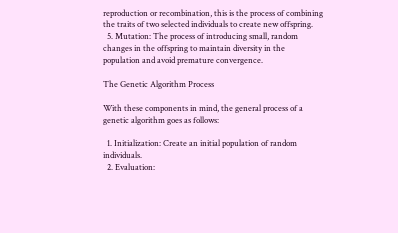reproduction or recombination, this is the process of combining the traits of two selected individuals to create new offspring.
  5. Mutation: The process of introducing small, random changes in the offspring to maintain diversity in the population and avoid premature convergence.

The Genetic Algorithm Process

With these components in mind, the general process of a genetic algorithm goes as follows:

  1. Initialization: Create an initial population of random individuals.
  2. Evaluation: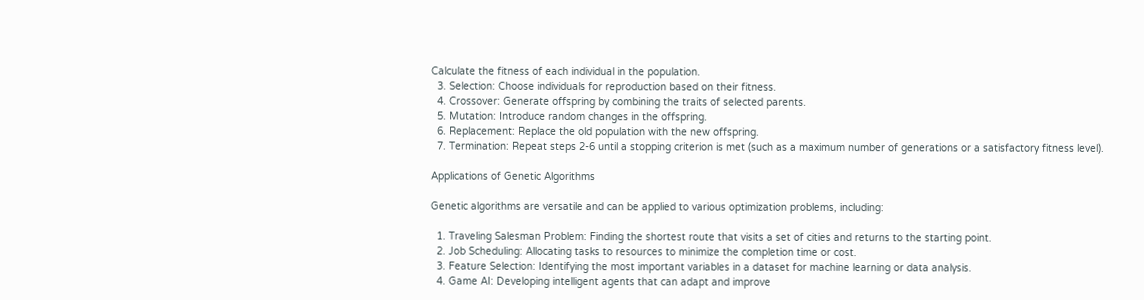Calculate the fitness of each individual in the population.
  3. Selection: Choose individuals for reproduction based on their fitness.
  4. Crossover: Generate offspring by combining the traits of selected parents.
  5. Mutation: Introduce random changes in the offspring.
  6. Replacement: Replace the old population with the new offspring.
  7. Termination: Repeat steps 2-6 until a stopping criterion is met (such as a maximum number of generations or a satisfactory fitness level).

Applications of Genetic Algorithms

Genetic algorithms are versatile and can be applied to various optimization problems, including:

  1. Traveling Salesman Problem: Finding the shortest route that visits a set of cities and returns to the starting point.
  2. Job Scheduling: Allocating tasks to resources to minimize the completion time or cost.
  3. Feature Selection: Identifying the most important variables in a dataset for machine learning or data analysis.
  4. Game AI: Developing intelligent agents that can adapt and improve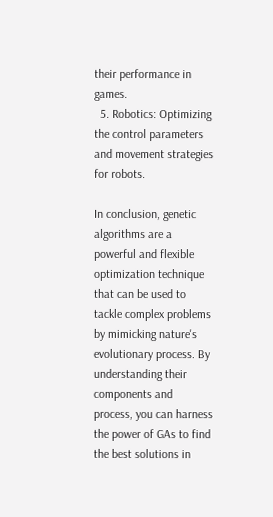their performance in games.
  5. Robotics: Optimizing the control parameters and movement strategies for robots.

In conclusion, genetic algorithms are a powerful and flexible optimization technique that can be used to tackle complex problems by mimicking nature's evolutionary process. By understanding their components and process, you can harness the power of GAs to find the best solutions in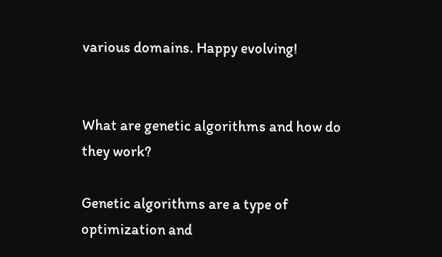various domains. Happy evolving!


What are genetic algorithms and how do they work?

Genetic algorithms are a type of optimization and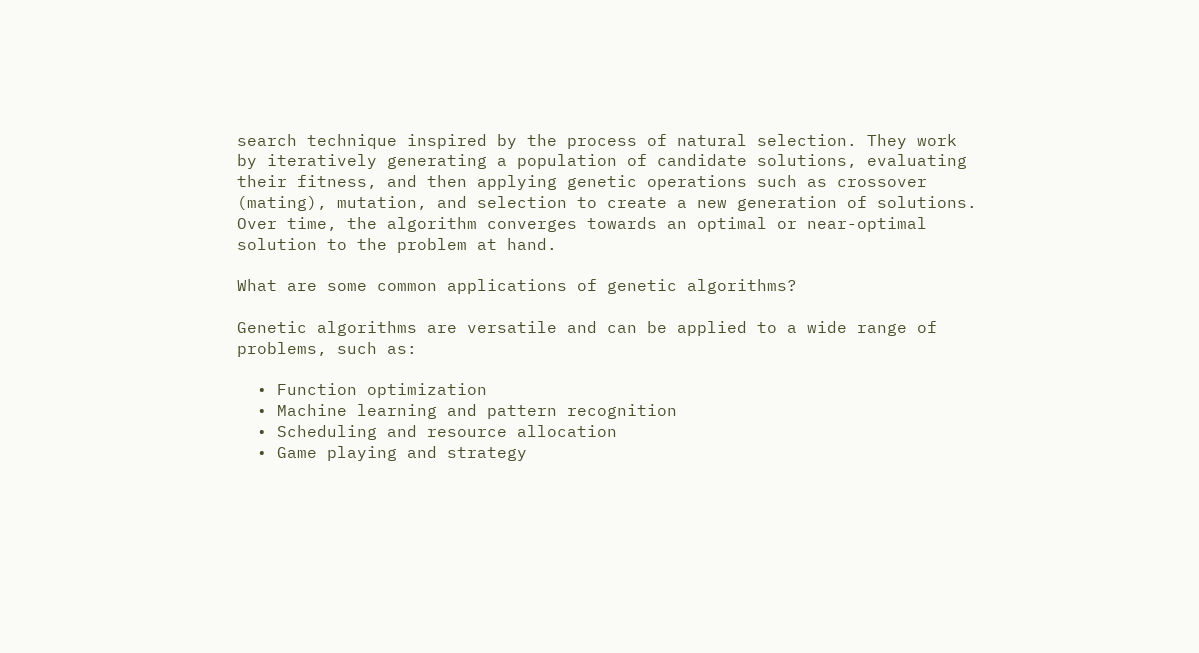search technique inspired by the process of natural selection. They work by iteratively generating a population of candidate solutions, evaluating their fitness, and then applying genetic operations such as crossover (mating), mutation, and selection to create a new generation of solutions. Over time, the algorithm converges towards an optimal or near-optimal solution to the problem at hand.

What are some common applications of genetic algorithms?

Genetic algorithms are versatile and can be applied to a wide range of problems, such as:

  • Function optimization
  • Machine learning and pattern recognition
  • Scheduling and resource allocation
  • Game playing and strategy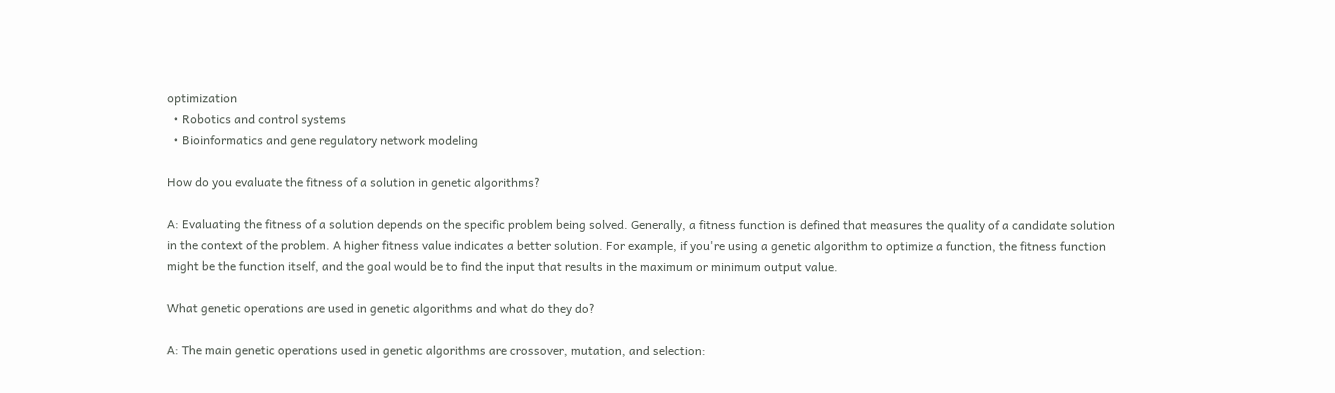optimization
  • Robotics and control systems
  • Bioinformatics and gene regulatory network modeling

How do you evaluate the fitness of a solution in genetic algorithms?

A: Evaluating the fitness of a solution depends on the specific problem being solved. Generally, a fitness function is defined that measures the quality of a candidate solution in the context of the problem. A higher fitness value indicates a better solution. For example, if you're using a genetic algorithm to optimize a function, the fitness function might be the function itself, and the goal would be to find the input that results in the maximum or minimum output value.

What genetic operations are used in genetic algorithms and what do they do?

A: The main genetic operations used in genetic algorithms are crossover, mutation, and selection: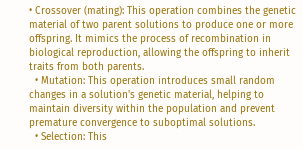• Crossover (mating): This operation combines the genetic material of two parent solutions to produce one or more offspring. It mimics the process of recombination in biological reproduction, allowing the offspring to inherit traits from both parents.
  • Mutation: This operation introduces small random changes in a solution's genetic material, helping to maintain diversity within the population and prevent premature convergence to suboptimal solutions.
  • Selection: This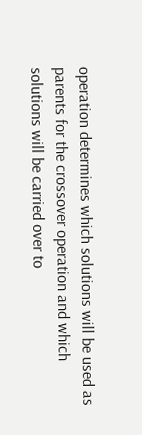operation determines which solutions will be used as parents for the crossover operation and which solutions will be carried over to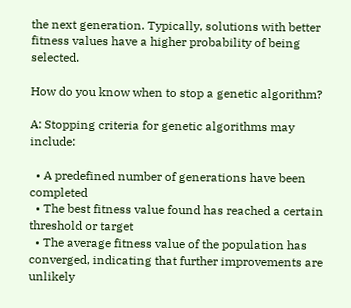the next generation. Typically, solutions with better fitness values have a higher probability of being selected.

How do you know when to stop a genetic algorithm?

A: Stopping criteria for genetic algorithms may include:

  • A predefined number of generations have been completed
  • The best fitness value found has reached a certain threshold or target
  • The average fitness value of the population has converged, indicating that further improvements are unlikely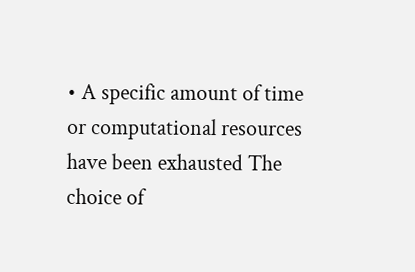• A specific amount of time or computational resources have been exhausted The choice of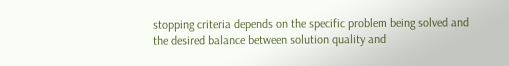stopping criteria depends on the specific problem being solved and the desired balance between solution quality and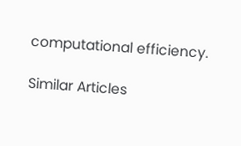computational efficiency.

Similar Articles